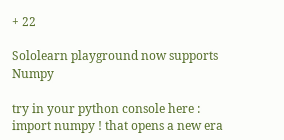+ 22

Sololearn playground now supports Numpy

try in your python console here : import numpy ! that opens a new era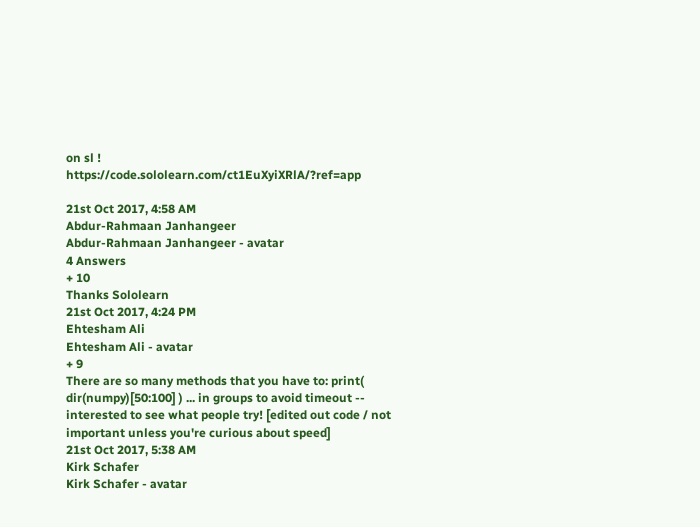on sl ! https://code.sololearn.com/ct1EuXyiXRlA/?ref=app

21st Oct 2017, 4:58 AM
Abdur-Rahmaan Janhangeer
Abdur-Rahmaan Janhangeer - avatar
4 Answers
+ 10
Thanks Sololearn
21st Oct 2017, 4:24 PM
Ehtesham Ali
Ehtesham Ali - avatar
+ 9
There are so many methods that you have to: print( dir(numpy)[50:100] ) ... in groups to avoid timeout -- interested to see what people try! [edited out code / not important unless you're curious about speed]
21st Oct 2017, 5:38 AM
Kirk Schafer
Kirk Schafer - avatar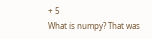+ 5
What is numpy? That was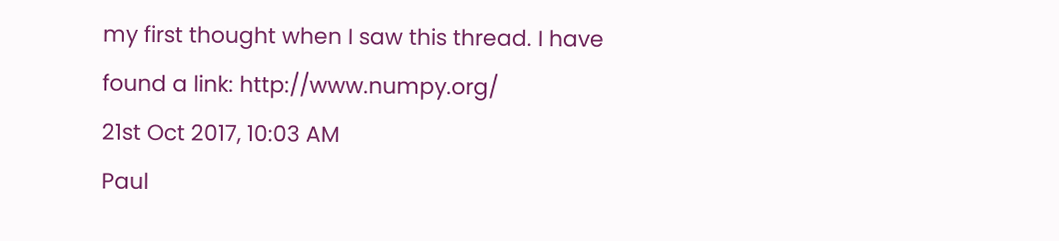my first thought when I saw this thread. I have found a link: http://www.numpy.org/
21st Oct 2017, 10:03 AM
Paul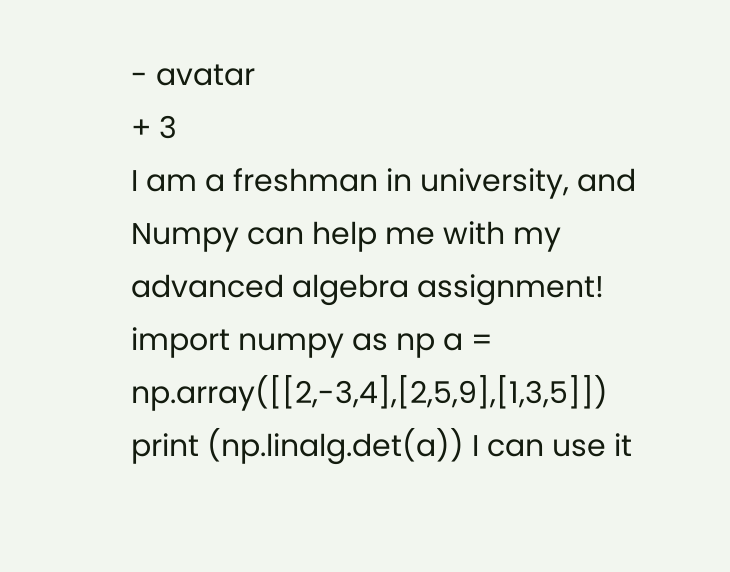- avatar
+ 3
I am a freshman in university, and Numpy can help me with my advanced algebra assignment! import numpy as np a = np.array([[2,-3,4],[2,5,9],[1,3,5]]) print (np.linalg.det(a)) I can use it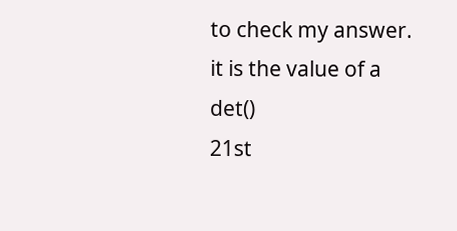to check my answer. it is the value of a det()
21st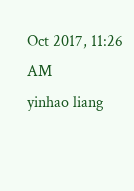Oct 2017, 11:26 AM
yinhao liang